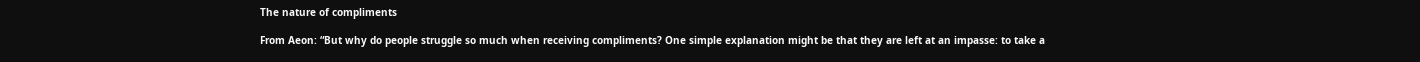The nature of compliments

From Aeon: “But why do people struggle so much when receiving compliments? One simple explanation might be that they are left at an impasse: to take a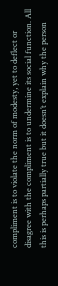compliment is to violate the norm of modesty, yet to deflect or disagree with the compliment is to undermine its social function. All this is perhaps partially true but it doesn’t explain why the person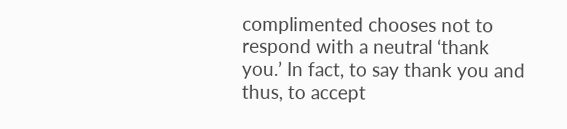complimented chooses not to respond with a neutral ‘thank you.’ In fact, to say thank you and thus, to accept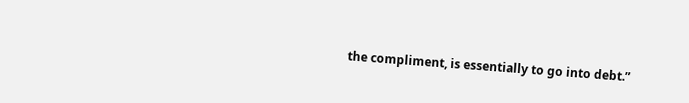the compliment, is essentially to go into debt.”